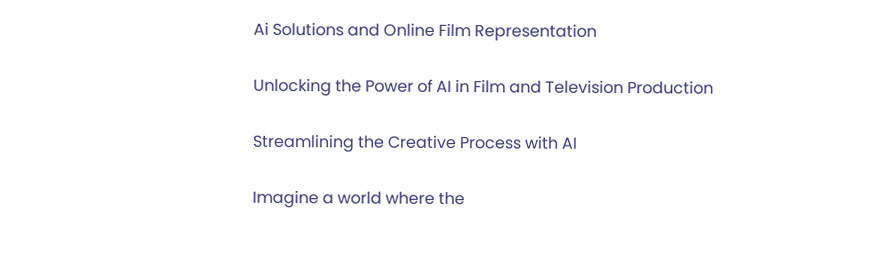Ai Solutions and Online Film Representation

Unlocking the Power of AI in Film and Television Production

Streamlining the Creative Process with AI

Imagine a world where the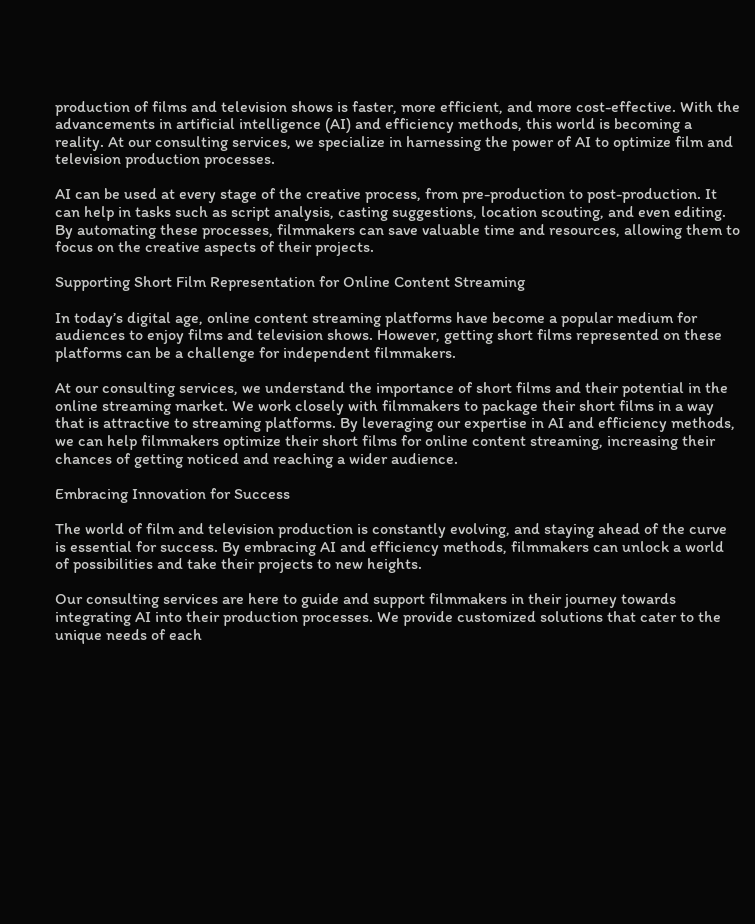production of films and television shows is faster, more efficient, and more cost-effective. With the advancements in artificial intelligence (AI) and efficiency methods, this world is becoming a reality. At our consulting services, we specialize in harnessing the power of AI to optimize film and television production processes.

AI can be used at every stage of the creative process, from pre-production to post-production. It can help in tasks such as script analysis, casting suggestions, location scouting, and even editing. By automating these processes, filmmakers can save valuable time and resources, allowing them to focus on the creative aspects of their projects.

Supporting Short Film Representation for Online Content Streaming

In today’s digital age, online content streaming platforms have become a popular medium for audiences to enjoy films and television shows. However, getting short films represented on these platforms can be a challenge for independent filmmakers.

At our consulting services, we understand the importance of short films and their potential in the online streaming market. We work closely with filmmakers to package their short films in a way that is attractive to streaming platforms. By leveraging our expertise in AI and efficiency methods, we can help filmmakers optimize their short films for online content streaming, increasing their chances of getting noticed and reaching a wider audience.

Embracing Innovation for Success

The world of film and television production is constantly evolving, and staying ahead of the curve is essential for success. By embracing AI and efficiency methods, filmmakers can unlock a world of possibilities and take their projects to new heights.

Our consulting services are here to guide and support filmmakers in their journey towards integrating AI into their production processes. We provide customized solutions that cater to the unique needs of each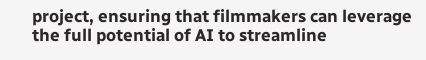project, ensuring that filmmakers can leverage the full potential of AI to streamline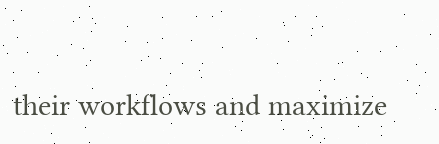their workflows and maximize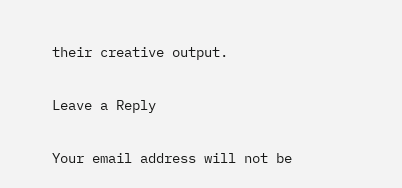their creative output.

Leave a Reply

Your email address will not be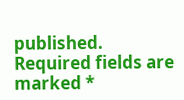published. Required fields are marked *